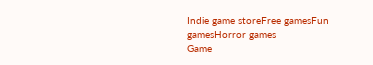Indie game storeFree gamesFun gamesHorror games
Game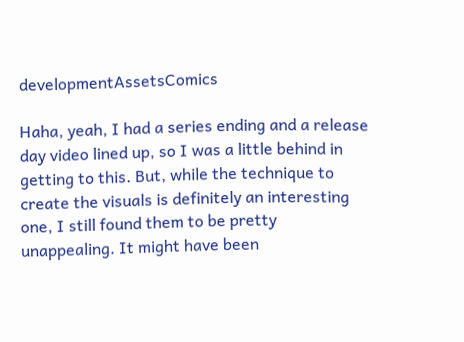developmentAssetsComics

Haha, yeah, I had a series ending and a release day video lined up, so I was a little behind in getting to this. But, while the technique to create the visuals is definitely an interesting one, I still found them to be pretty unappealing. It might have been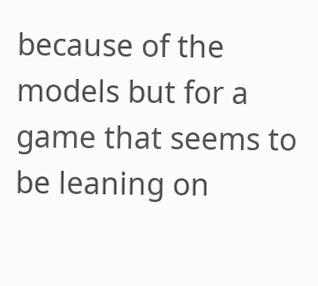because of the models but for a game that seems to be leaning on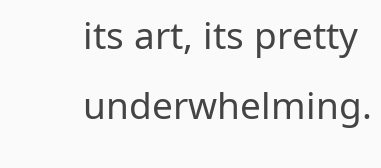its art, its pretty underwhelming.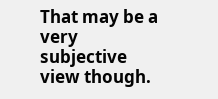That may be a very subjective view though.